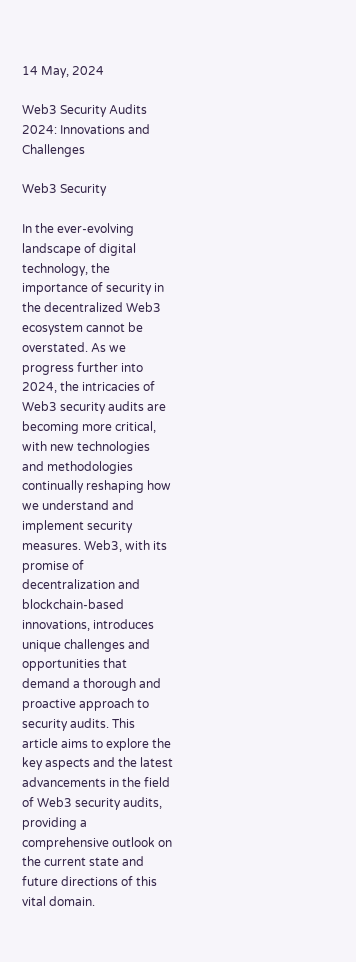14 May, 2024

Web3 Security Audits 2024: Innovations and Challenges

Web3 Security

In the ever-evolving landscape of digital technology, the importance of security in the decentralized Web3 ecosystem cannot be overstated. As we progress further into 2024, the intricacies of Web3 security audits are becoming more critical, with new technologies and methodologies continually reshaping how we understand and implement security measures. Web3, with its promise of decentralization and blockchain-based innovations, introduces unique challenges and opportunities that demand a thorough and proactive approach to security audits. This article aims to explore the key aspects and the latest advancements in the field of Web3 security audits, providing a comprehensive outlook on the current state and future directions of this vital domain.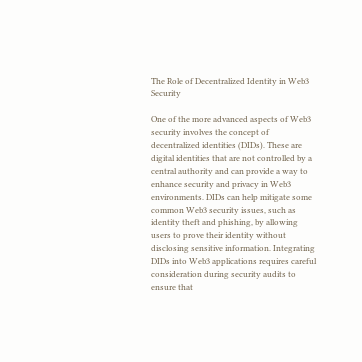The Role of Decentralized Identity in Web3 Security

One of the more advanced aspects of Web3 security involves the concept of decentralized identities (DIDs). These are digital identities that are not controlled by a central authority and can provide a way to enhance security and privacy in Web3 environments. DIDs can help mitigate some common Web3 security issues, such as identity theft and phishing, by allowing users to prove their identity without disclosing sensitive information. Integrating DIDs into Web3 applications requires careful consideration during security audits to ensure that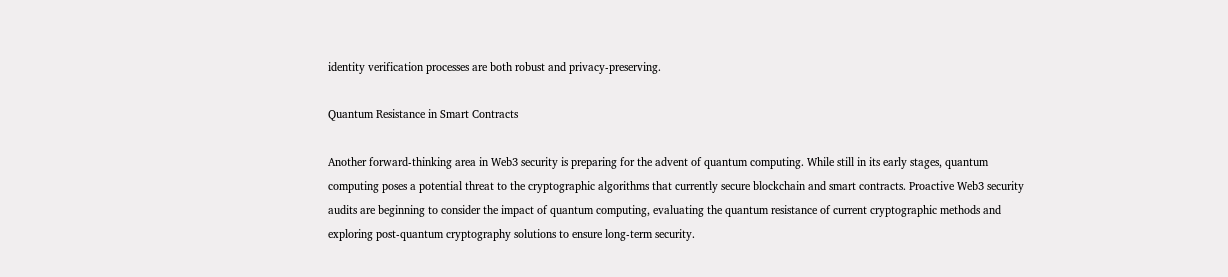identity verification processes are both robust and privacy-preserving.

Quantum Resistance in Smart Contracts

Another forward-thinking area in Web3 security is preparing for the advent of quantum computing. While still in its early stages, quantum computing poses a potential threat to the cryptographic algorithms that currently secure blockchain and smart contracts. Proactive Web3 security audits are beginning to consider the impact of quantum computing, evaluating the quantum resistance of current cryptographic methods and exploring post-quantum cryptography solutions to ensure long-term security.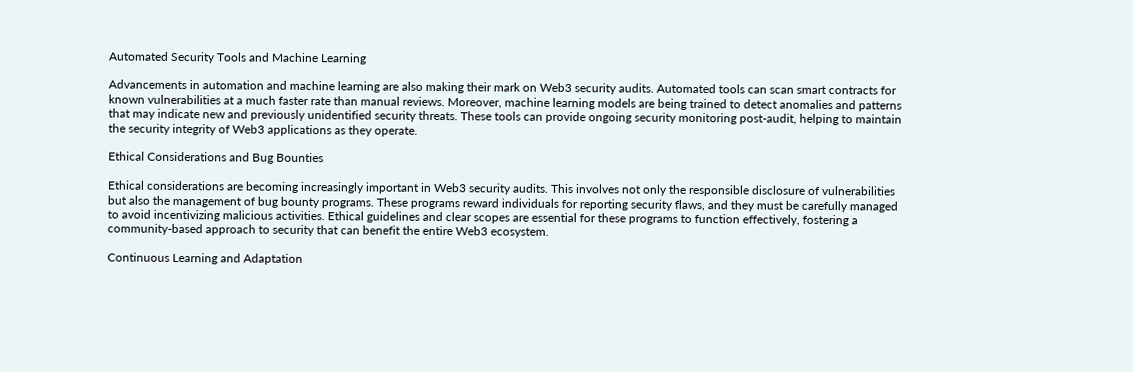Automated Security Tools and Machine Learning

Advancements in automation and machine learning are also making their mark on Web3 security audits. Automated tools can scan smart contracts for known vulnerabilities at a much faster rate than manual reviews. Moreover, machine learning models are being trained to detect anomalies and patterns that may indicate new and previously unidentified security threats. These tools can provide ongoing security monitoring post-audit, helping to maintain the security integrity of Web3 applications as they operate.

Ethical Considerations and Bug Bounties

Ethical considerations are becoming increasingly important in Web3 security audits. This involves not only the responsible disclosure of vulnerabilities but also the management of bug bounty programs. These programs reward individuals for reporting security flaws, and they must be carefully managed to avoid incentivizing malicious activities. Ethical guidelines and clear scopes are essential for these programs to function effectively, fostering a community-based approach to security that can benefit the entire Web3 ecosystem.

Continuous Learning and Adaptation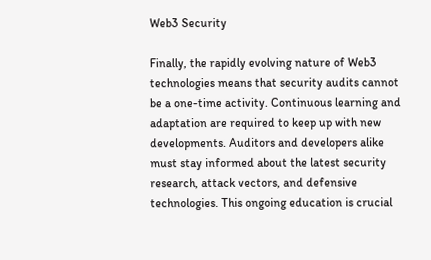Web3 Security

Finally, the rapidly evolving nature of Web3 technologies means that security audits cannot be a one-time activity. Continuous learning and adaptation are required to keep up with new developments. Auditors and developers alike must stay informed about the latest security research, attack vectors, and defensive technologies. This ongoing education is crucial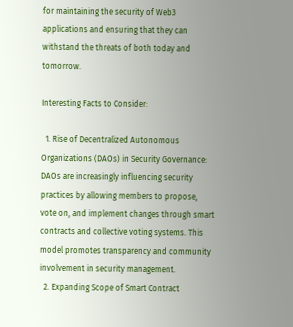for maintaining the security of Web3 applications and ensuring that they can withstand the threats of both today and tomorrow.

Interesting Facts to Consider:

  1. Rise of Decentralized Autonomous Organizations (DAOs) in Security Governance: DAOs are increasingly influencing security practices by allowing members to propose, vote on, and implement changes through smart contracts and collective voting systems. This model promotes transparency and community involvement in security management.
  2. Expanding Scope of Smart Contract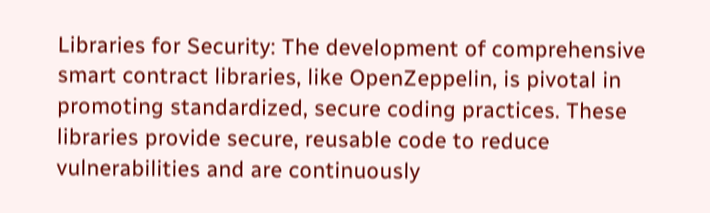Libraries for Security: The development of comprehensive smart contract libraries, like OpenZeppelin, is pivotal in promoting standardized, secure coding practices. These libraries provide secure, reusable code to reduce vulnerabilities and are continuously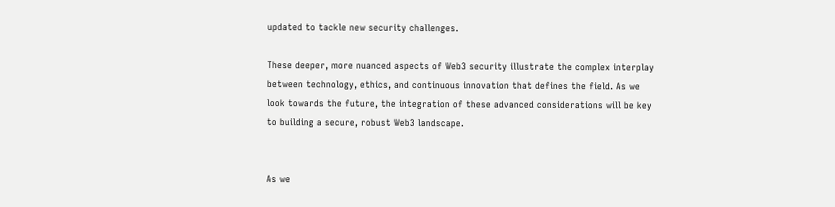updated to tackle new security challenges.

These deeper, more nuanced aspects of Web3 security illustrate the complex interplay between technology, ethics, and continuous innovation that defines the field. As we look towards the future, the integration of these advanced considerations will be key to building a secure, robust Web3 landscape.


As we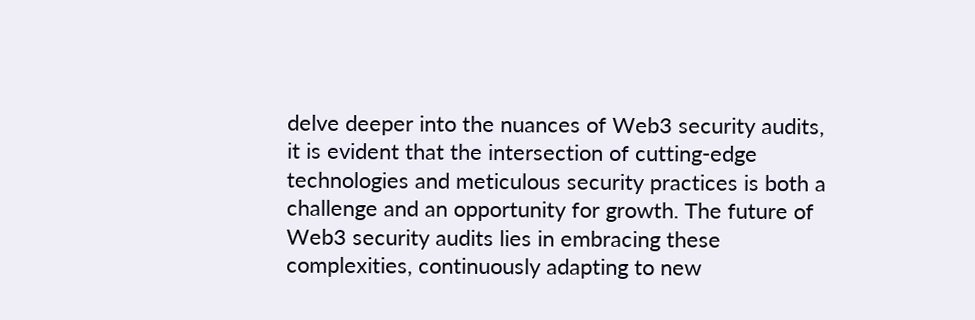delve deeper into the nuances of Web3 security audits, it is evident that the intersection of cutting-edge technologies and meticulous security practices is both a challenge and an opportunity for growth. The future of Web3 security audits lies in embracing these complexities, continuously adapting to new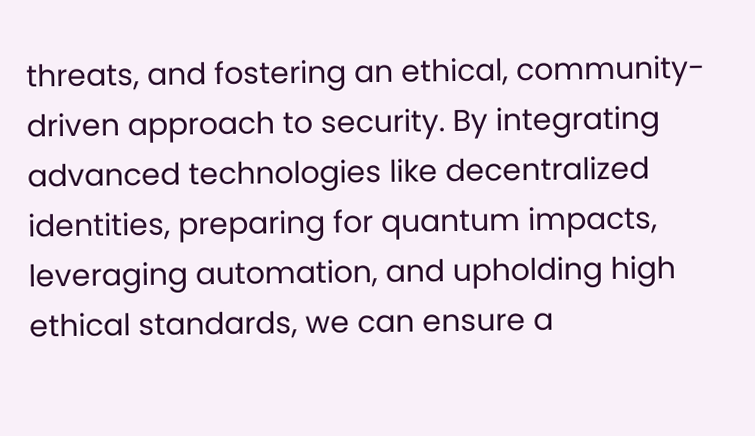threats, and fostering an ethical, community-driven approach to security. By integrating advanced technologies like decentralized identities, preparing for quantum impacts, leveraging automation, and upholding high ethical standards, we can ensure a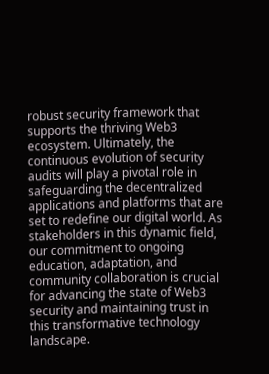robust security framework that supports the thriving Web3 ecosystem. Ultimately, the continuous evolution of security audits will play a pivotal role in safeguarding the decentralized applications and platforms that are set to redefine our digital world. As stakeholders in this dynamic field, our commitment to ongoing education, adaptation, and community collaboration is crucial for advancing the state of Web3 security and maintaining trust in this transformative technology landscape.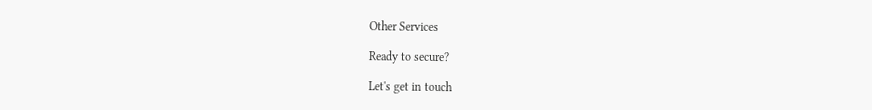Other Services

Ready to secure?

Let's get in touch